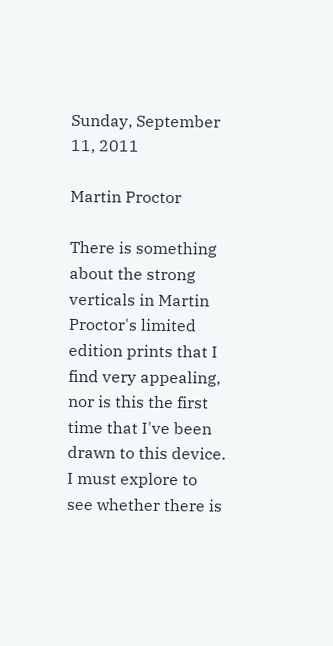Sunday, September 11, 2011

Martin Proctor

There is something about the strong verticals in Martin Proctor's limited edition prints that I find very appealing, nor is this the first time that I've been drawn to this device. I must explore to see whether there is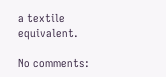a textile equivalent.

No comments: